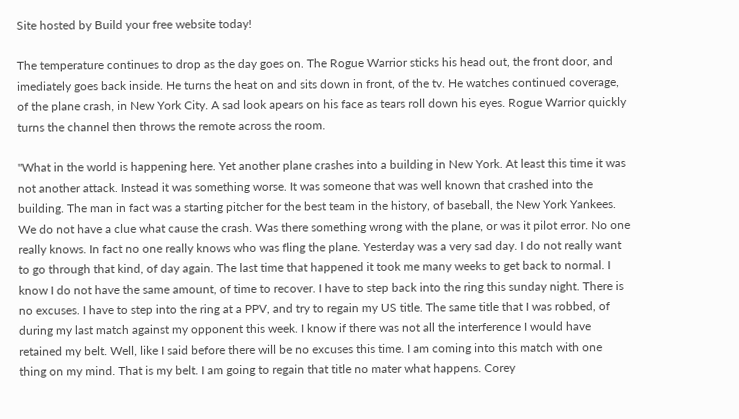Site hosted by Build your free website today!

The temperature continues to drop as the day goes on. The Rogue Warrior sticks his head out, the front door, and imediately goes back inside. He turns the heat on and sits down in front, of the tv. He watches continued coverage, of the plane crash, in New York City. A sad look apears on his face as tears roll down his eyes. Rogue Warrior quickly turns the channel then throws the remote across the room.

"What in the world is happening here. Yet another plane crashes into a building in New York. At least this time it was not another attack. Instead it was something worse. It was someone that was well known that crashed into the building. The man in fact was a starting pitcher for the best team in the history, of baseball, the New York Yankees. We do not have a clue what cause the crash. Was there something wrong with the plane, or was it pilot error. No one really knows. In fact no one really knows who was fling the plane. Yesterday was a very sad day. I do not really want to go through that kind, of day again. The last time that happened it took me many weeks to get back to normal. I know I do not have the same amount, of time to recover. I have to step back into the ring this sunday night. There is no excuses. I have to step into the ring at a PPV, and try to regain my US title. The same title that I was robbed, of during my last match against my opponent this week. I know if there was not all the interference I would have retained my belt. Well, like I said before there will be no excuses this time. I am coming into this match with one thing on my mind. That is my belt. I am going to regain that title no mater what happens. Corey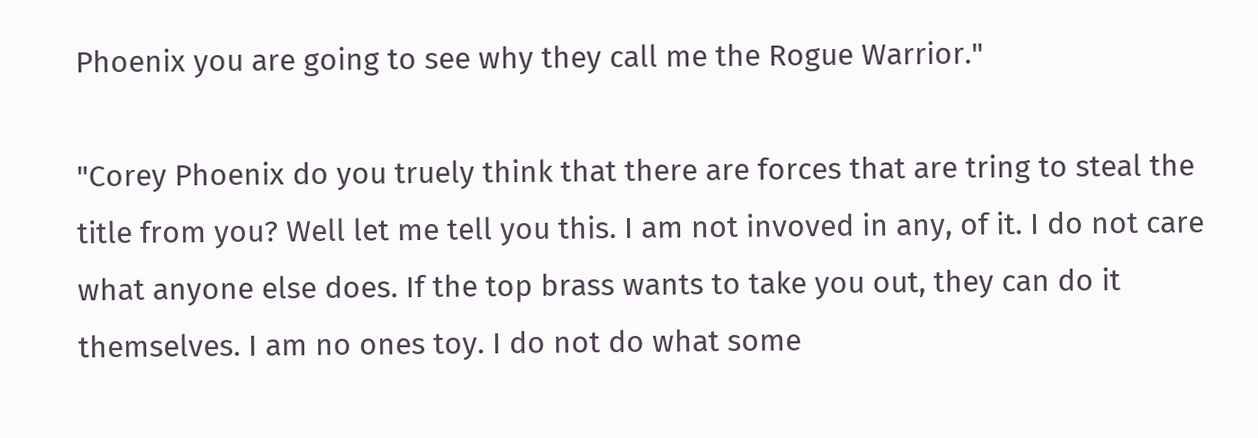Phoenix you are going to see why they call me the Rogue Warrior."

"Corey Phoenix do you truely think that there are forces that are tring to steal the title from you? Well let me tell you this. I am not invoved in any, of it. I do not care what anyone else does. If the top brass wants to take you out, they can do it themselves. I am no ones toy. I do not do what some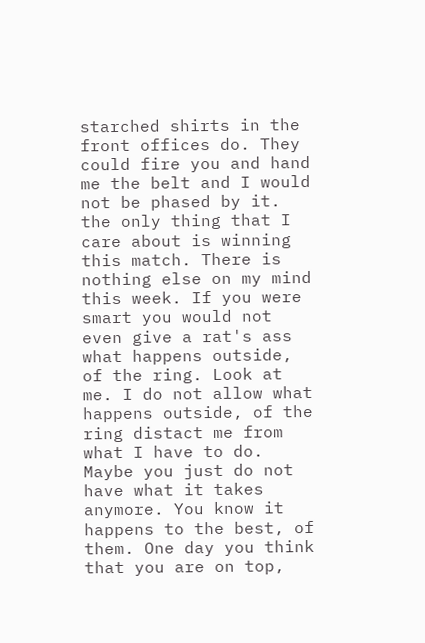starched shirts in the front offices do. They could fire you and hand me the belt and I would not be phased by it. the only thing that I care about is winning this match. There is nothing else on my mind this week. If you were smart you would not even give a rat's ass what happens outside, of the ring. Look at me. I do not allow what happens outside, of the ring distact me from what I have to do. Maybe you just do not have what it takes anymore. You know it happens to the best, of them. One day you think that you are on top,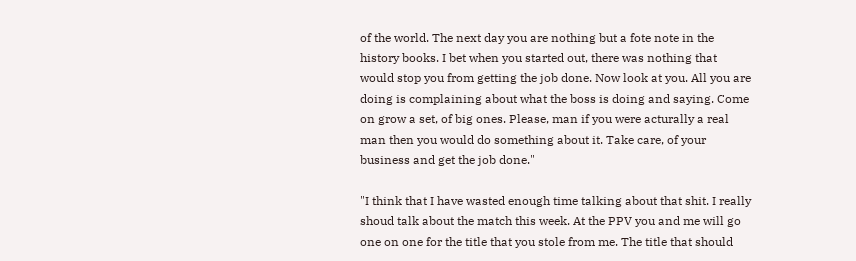of the world. The next day you are nothing but a fote note in the history books. I bet when you started out, there was nothing that would stop you from getting the job done. Now look at you. All you are doing is complaining about what the boss is doing and saying. Come on grow a set, of big ones. Please, man if you were acturally a real man then you would do something about it. Take care, of your business and get the job done."

"I think that I have wasted enough time talking about that shit. I really shoud talk about the match this week. At the PPV you and me will go one on one for the title that you stole from me. The title that should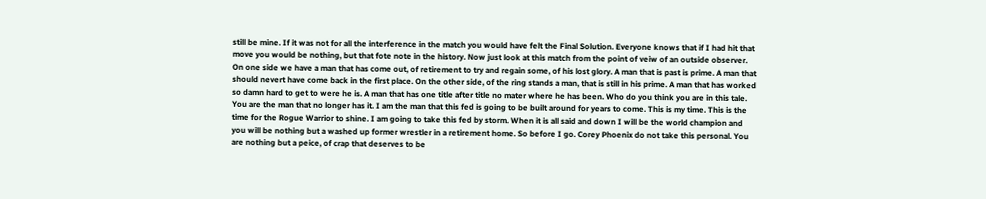still be mine. If it was not for all the interference in the match you would have felt the Final Solution. Everyone knows that if I had hit that move you would be nothing, but that fote note in the history. Now just look at this match from the point of veiw of an outside observer. On one side we have a man that has come out, of retirement to try and regain some, of his lost glory. A man that is past is prime. A man that should nevert have come back in the first place. On the other side, of the ring stands a man, that is still in his prime. A man that has worked so damn hard to get to were he is. A man that has one title after title no mater where he has been. Who do you think you are in this tale. You are the man that no longer has it. I am the man that this fed is going to be built around for years to come. This is my time. This is the time for the Rogue Warrior to shine. I am going to take this fed by storm. When it is all said and down I will be the world champion and you will be nothing but a washed up former wrestler in a retirement home. So before I go. Corey Phoenix do not take this personal. You are nothing but a peice, of crap that deserves to be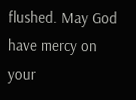flushed. May God have mercy on your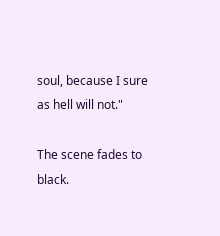soul, because I sure as hell will not."

The scene fades to black.